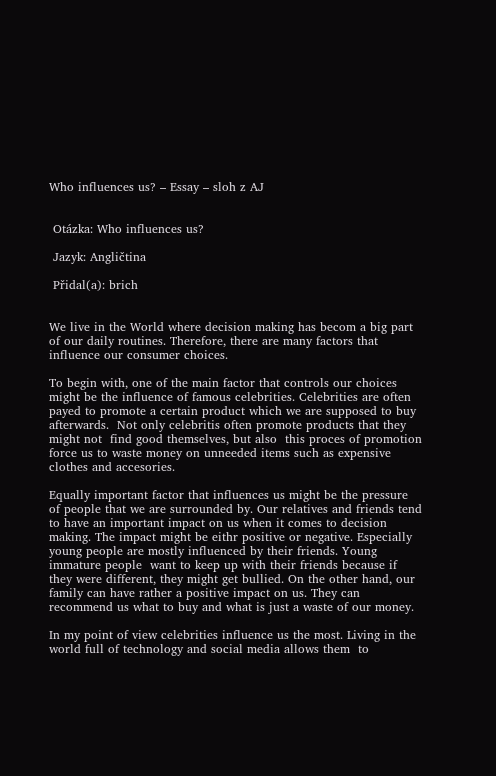Who influences us? – Essay – sloh z AJ


 Otázka: Who influences us?

 Jazyk: Angličtina

 Přidal(a): brich


We live in the World where decision making has becom a big part of our daily routines. Therefore, there are many factors that influence our consumer choices.

To begin with, one of the main factor that controls our choices might be the influence of famous celebrities. Celebrities are often payed to promote a certain product which we are supposed to buy afterwards.  Not only celebritis often promote products that they might not  find good themselves, but also  this proces of promotion force us to waste money on unneeded items such as expensive clothes and accesories.

Equally important factor that influences us might be the pressure of people that we are surrounded by. Our relatives and friends tend to have an important impact on us when it comes to decision making. The impact might be eithr positive or negative. Especially young people are mostly influenced by their friends. Young immature people  want to keep up with their friends because if they were different, they might get bullied. On the other hand, our family can have rather a positive impact on us. They can recommend us what to buy and what is just a waste of our money.

In my point of view celebrities influence us the most. Living in the world full of technology and social media allows them  to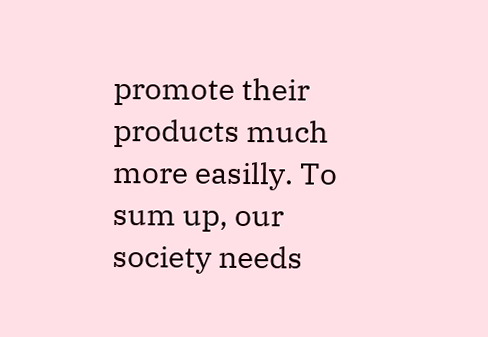promote their products much more easilly. To sum up, our society needs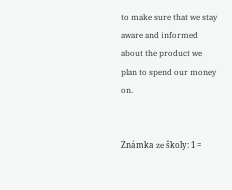to make sure that we stay aware and informed about the product we plan to spend our money on.


Známka ze školy: 1 =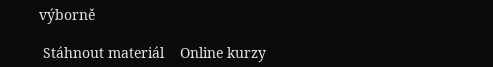výborně

 Stáhnout materiál    Online kurzy